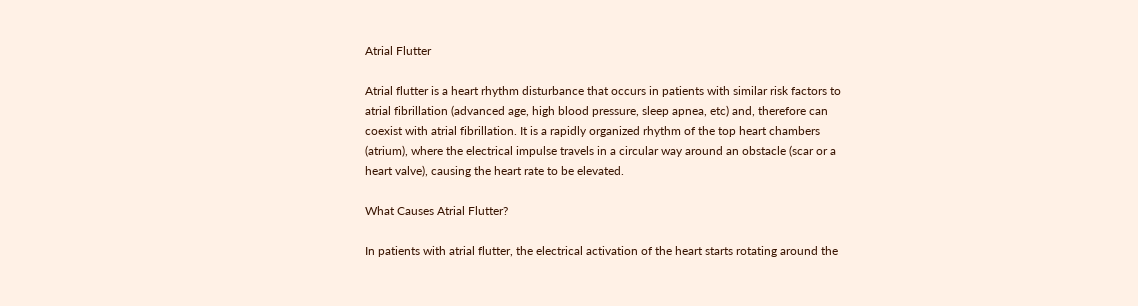Atrial Flutter

Atrial flutter is a heart rhythm disturbance that occurs in patients with similar risk factors to atrial fibrillation (advanced age, high blood pressure, sleep apnea, etc) and, therefore can coexist with atrial fibrillation. It is a rapidly organized rhythm of the top heart chambers (atrium), where the electrical impulse travels in a circular way around an obstacle (scar or a heart valve), causing the heart rate to be elevated.

What Causes Atrial Flutter?

In patients with atrial flutter, the electrical activation of the heart starts rotating around the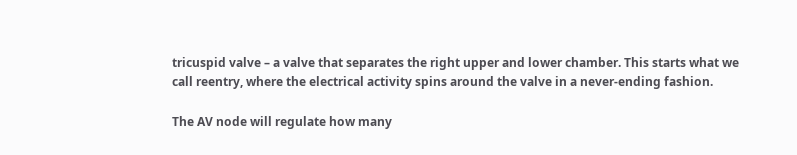tricuspid valve – a valve that separates the right upper and lower chamber. This starts what we call reentry, where the electrical activity spins around the valve in a never-ending fashion.

The AV node will regulate how many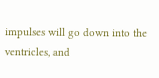impulses will go down into the ventricles, and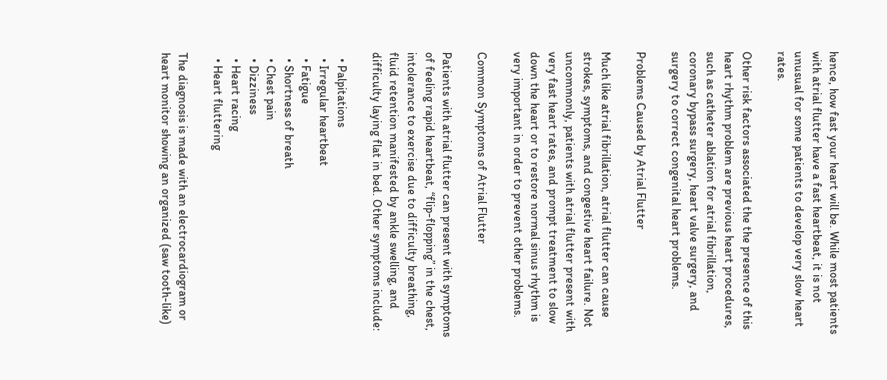hence, how fast your heart will be. While most patients with atrial flutter have a fast heartbeat, it is not unusual for some patients to develop very slow heart rates.

Other risk factors associated the the presence of this heart rhythm problem are previous heart procedures, such as catheter ablation for atrial fibrillation, coronary bypass surgery, heart valve surgery, and surgery to correct congenital heart problems.

Problems Caused by Atrial Flutter

Much like atrial fibrillation, atrial flutter can cause strokes, symptoms, and congestive heart failure. Not uncommonly, patients with atrial flutter present with very fast heart rates, and prompt treatment to slow down the heart or to restore normal sinus rhythm is very important in order to prevent other problems.

Common Symptoms of Atrial Flutter

Patients with atrial flutter can present with symptoms of feeling rapid heartbeat, “flip-flopping” in the chest, intolerance to exercise due to difficulty breathing, fluid retention manifested by ankle swelling, and difficulty laying flat in bed. Other symptoms include:

  • Palpitations
  • Irregular heartbeat
  • Fatigue
  • Shortness of breath
  • Chest pain
  • Dizziness
  • Heart racing
  • Heart fluttering

The diagnosis is made with an electrocardiogram or heart monitor showing an organized (saw tooth-like)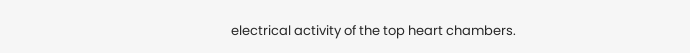electrical activity of the top heart chambers.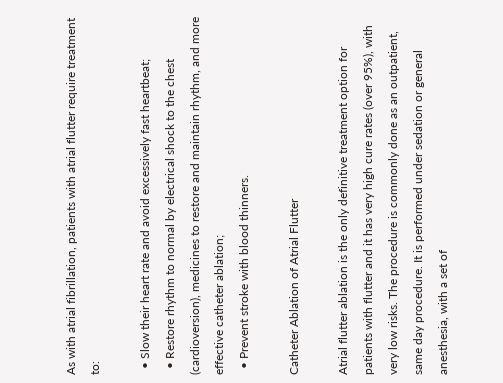As with atrial fibrillation, patients with atrial flutter require treatment to:

  • Slow their heart rate and avoid excessively fast heartbeat;
  • Restore rhythm to normal by electrical shock to the chest (cardioversion), medicines to restore and maintain rhythm, and more effective catheter ablation;
  • Prevent stroke with blood thinners.

Catheter Ablation of Atrial Flutter

Atrial flutter ablation is the only definitive treatment option for patients with flutter and it has very high cure rates (over 95%), with very low risks. The procedure is commonly done as an outpatient, same day procedure. It is performed under sedation or general anesthesia, with a set of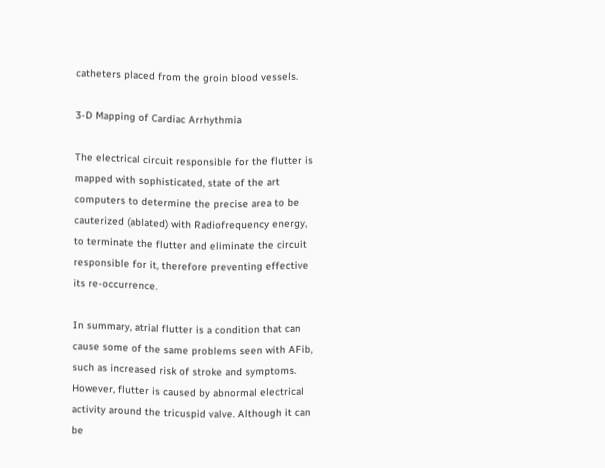catheters placed from the groin blood vessels.

3-D Mapping of Cardiac Arrhythmia

The electrical circuit responsible for the flutter is mapped with sophisticated, state of the art computers to determine the precise area to be cauterized (ablated) with Radiofrequency energy, to terminate the flutter and eliminate the circuit responsible for it, therefore preventing effective its re-occurrence.

In summary, atrial flutter is a condition that can cause some of the same problems seen with AFib, such as increased risk of stroke and symptoms. However, flutter is caused by abnormal electrical activity around the tricuspid valve. Although it can be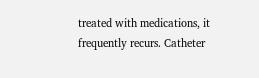treated with medications, it frequently recurs. Catheter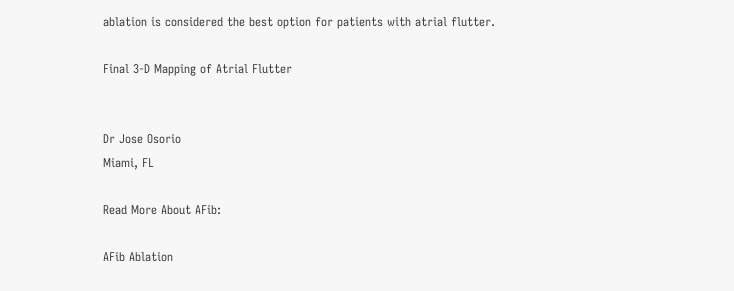ablation is considered the best option for patients with atrial flutter.

Final 3-D Mapping of Atrial Flutter


Dr Jose Osorio
Miami, FL

Read More About AFib:

AFib Ablation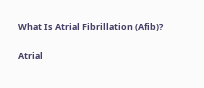What Is Atrial Fibrillation (Afib)?

Atrial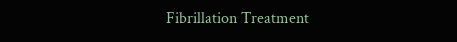Fibrillation Treatment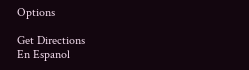Options

Get Directions
En Espanol